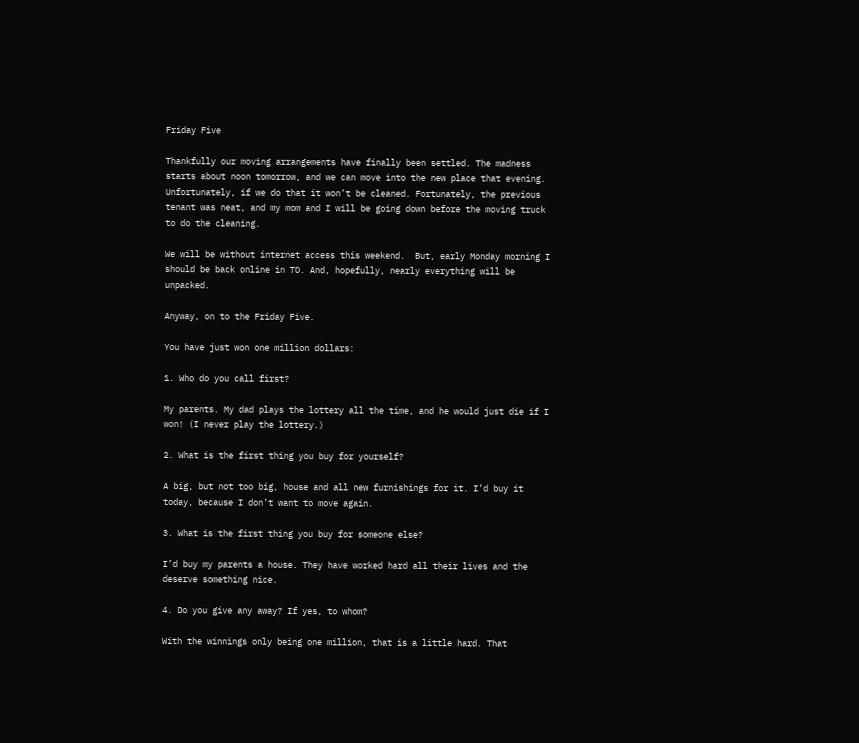Friday Five

Thankfully our moving arrangements have finally been settled. The madness starts about noon tomorrow, and we can move into the new place that evening. Unfortunately, if we do that it won’t be cleaned. Fortunately, the previous tenant was neat, and my mom and I will be going down before the moving truck to do the cleaning.

We will be without internet access this weekend.  But, early Monday morning I should be back online in TO. And, hopefully, nearly everything will be unpacked.

Anyway, on to the Friday Five.

You have just won one million dollars:

1. Who do you call first?

My parents. My dad plays the lottery all the time, and he would just die if I won! (I never play the lottery.)

2. What is the first thing you buy for yourself?

A big, but not too big, house and all new furnishings for it. I’d buy it today, because I don’t want to move again.

3. What is the first thing you buy for someone else?

I’d buy my parents a house. They have worked hard all their lives and the deserve something nice.

4. Do you give any away? If yes, to whom?

With the winnings only being one million, that is a little hard. That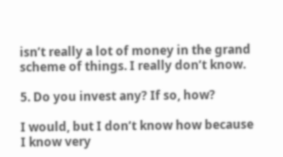isn’t really a lot of money in the grand scheme of things. I really don’t know.

5. Do you invest any? If so, how?

I would, but I don’t know how because I know very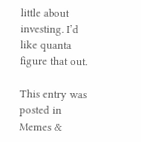little about investing. I’d like quanta figure that out.

This entry was posted in Memes &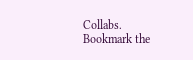Collabs. Bookmark the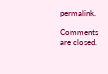permalink.

Comments are closed.